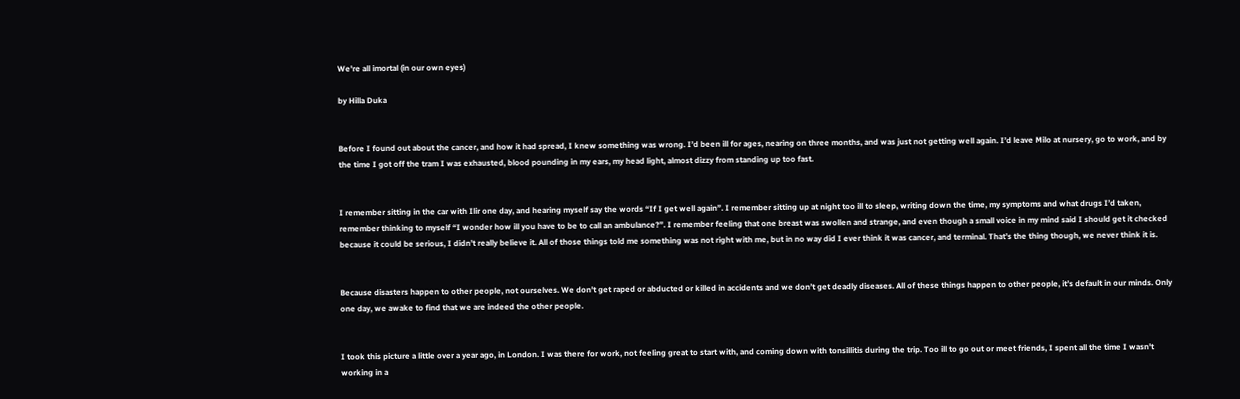We're all imortal (in our own eyes)

by Hilla Duka


Before I found out about the cancer, and how it had spread, I knew something was wrong. I’d been ill for ages, nearing on three months, and was just not getting well again. I’d leave Milo at nursery, go to work, and by the time I got off the tram I was exhausted, blood pounding in my ears, my head light, almost dizzy from standing up too fast.


I remember sitting in the car with Ilir one day, and hearing myself say the words “If I get well again”. I remember sitting up at night too ill to sleep, writing down the time, my symptoms and what drugs I’d taken, remember thinking to myself “I wonder how ill you have to be to call an ambulance?”. I remember feeling that one breast was swollen and strange, and even though a small voice in my mind said I should get it checked because it could be serious, I didn’t really believe it. All of those things told me something was not right with me, but in no way did I ever think it was cancer, and terminal. That’s the thing though, we never think it is.


Because disasters happen to other people, not ourselves. We don't get raped or abducted or killed in accidents and we don’t get deadly diseases. All of these things happen to other people, it’s default in our minds. Only one day, we awake to find that we are indeed the other people.


I took this picture a little over a year ago, in London. I was there for work, not feeling great to start with, and coming down with tonsillitis during the trip. Too ill to go out or meet friends, I spent all the time I wasn't working in a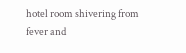hotel room shivering from fever and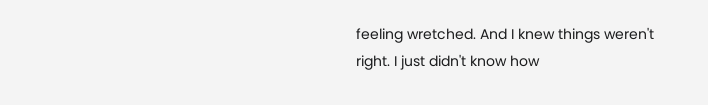feeling wretched. And I knew things weren't right. I just didn't know how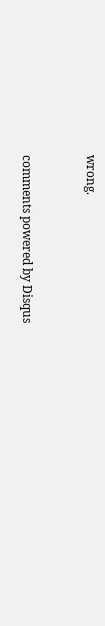wrong.



comments powered by Disqus